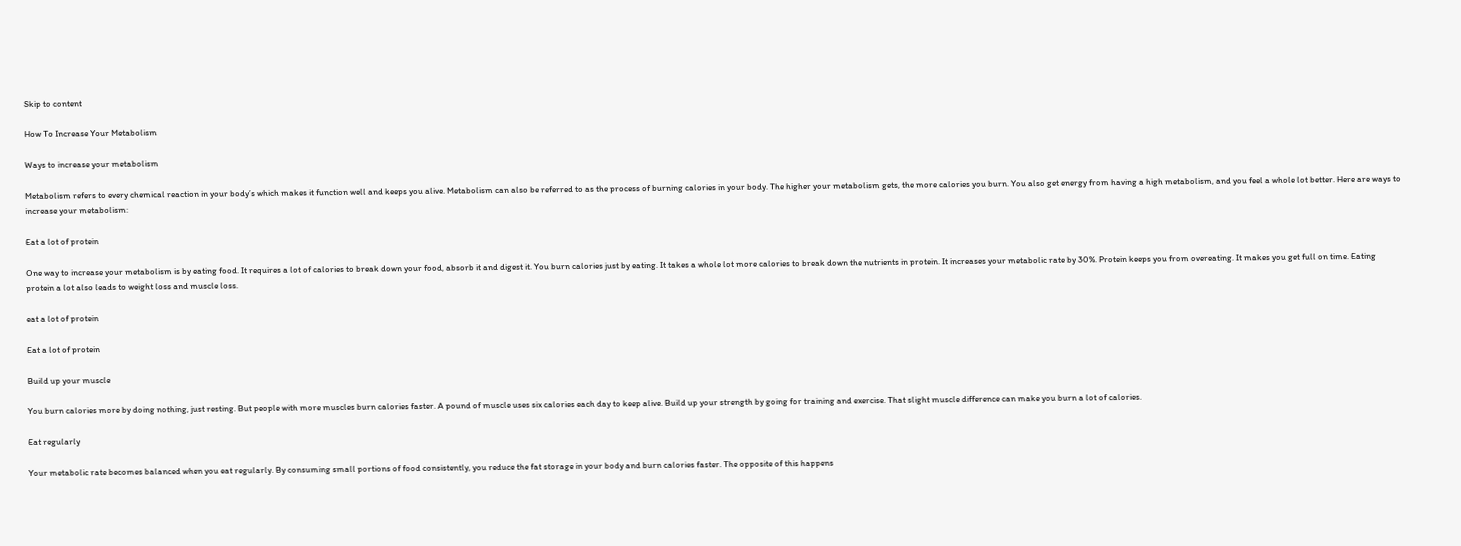Skip to content

How To Increase Your Metabolism

Ways to increase your metabolism

Metabolism refers to every chemical reaction in your body’s which makes it function well and keeps you alive. Metabolism can also be referred to as the process of burning calories in your body. The higher your metabolism gets, the more calories you burn. You also get energy from having a high metabolism, and you feel a whole lot better. Here are ways to increase your metabolism:

Eat a lot of protein

One way to increase your metabolism is by eating food. It requires a lot of calories to break down your food, absorb it and digest it. You burn calories just by eating. It takes a whole lot more calories to break down the nutrients in protein. It increases your metabolic rate by 30%. Protein keeps you from overeating. It makes you get full on time. Eating protein a lot also leads to weight loss and muscle loss.

eat a lot of protein

Eat a lot of protein

Build up your muscle

You burn calories more by doing nothing, just resting. But people with more muscles burn calories faster. A pound of muscle uses six calories each day to keep alive. Build up your strength by going for training and exercise. That slight muscle difference can make you burn a lot of calories.

Eat regularly

Your metabolic rate becomes balanced when you eat regularly. By consuming small portions of food consistently, you reduce the fat storage in your body and burn calories faster. The opposite of this happens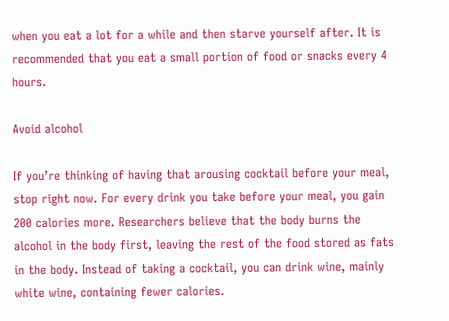when you eat a lot for a while and then starve yourself after. It is recommended that you eat a small portion of food or snacks every 4 hours.

Avoid alcohol

If you’re thinking of having that arousing cocktail before your meal, stop right now. For every drink you take before your meal, you gain 200 calories more. Researchers believe that the body burns the alcohol in the body first, leaving the rest of the food stored as fats in the body. Instead of taking a cocktail, you can drink wine, mainly white wine, containing fewer calories.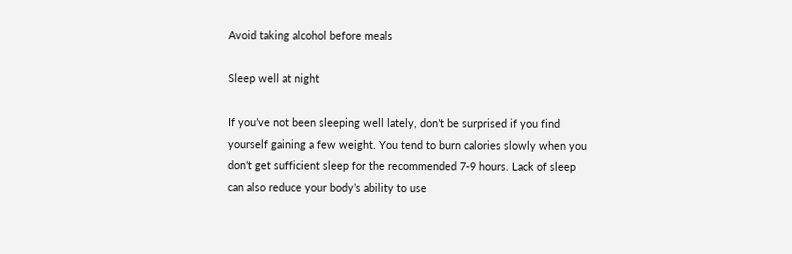Avoid taking alcohol before meals

Sleep well at night

If you’ve not been sleeping well lately, don’t be surprised if you find yourself gaining a few weight. You tend to burn calories slowly when you don’t get sufficient sleep for the recommended 7-9 hours. Lack of sleep can also reduce your body’s ability to use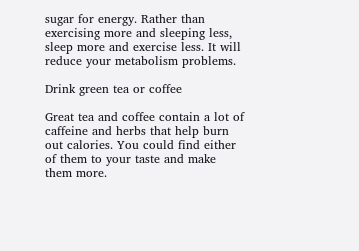sugar for energy. Rather than exercising more and sleeping less, sleep more and exercise less. It will reduce your metabolism problems.

Drink green tea or coffee

Great tea and coffee contain a lot of caffeine and herbs that help burn out calories. You could find either of them to your taste and make them more.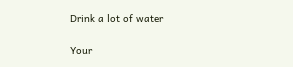Drink a lot of water

Your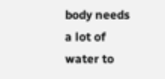body needs a lot of water to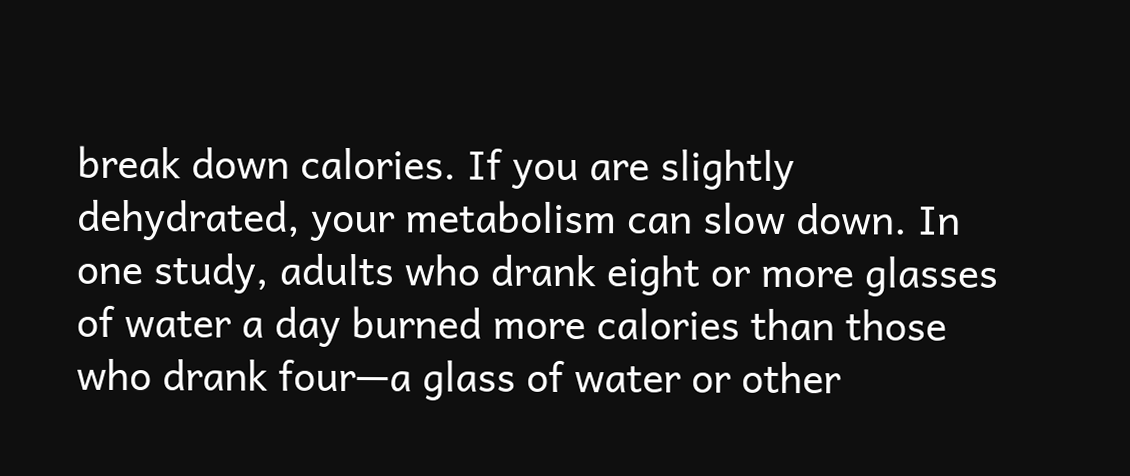break down calories. If you are slightly dehydrated, your metabolism can slow down. In one study, adults who drank eight or more glasses of water a day burned more calories than those who drank four—a glass of water or other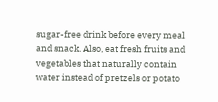sugar-free drink before every meal and snack. Also, eat fresh fruits and vegetables that naturally contain water instead of pretzels or potato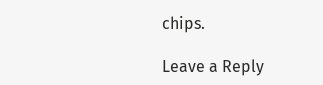chips.

Leave a Reply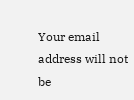Your email address will not be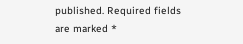published. Required fields are marked *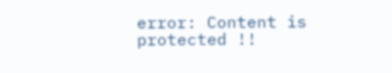error: Content is protected !!